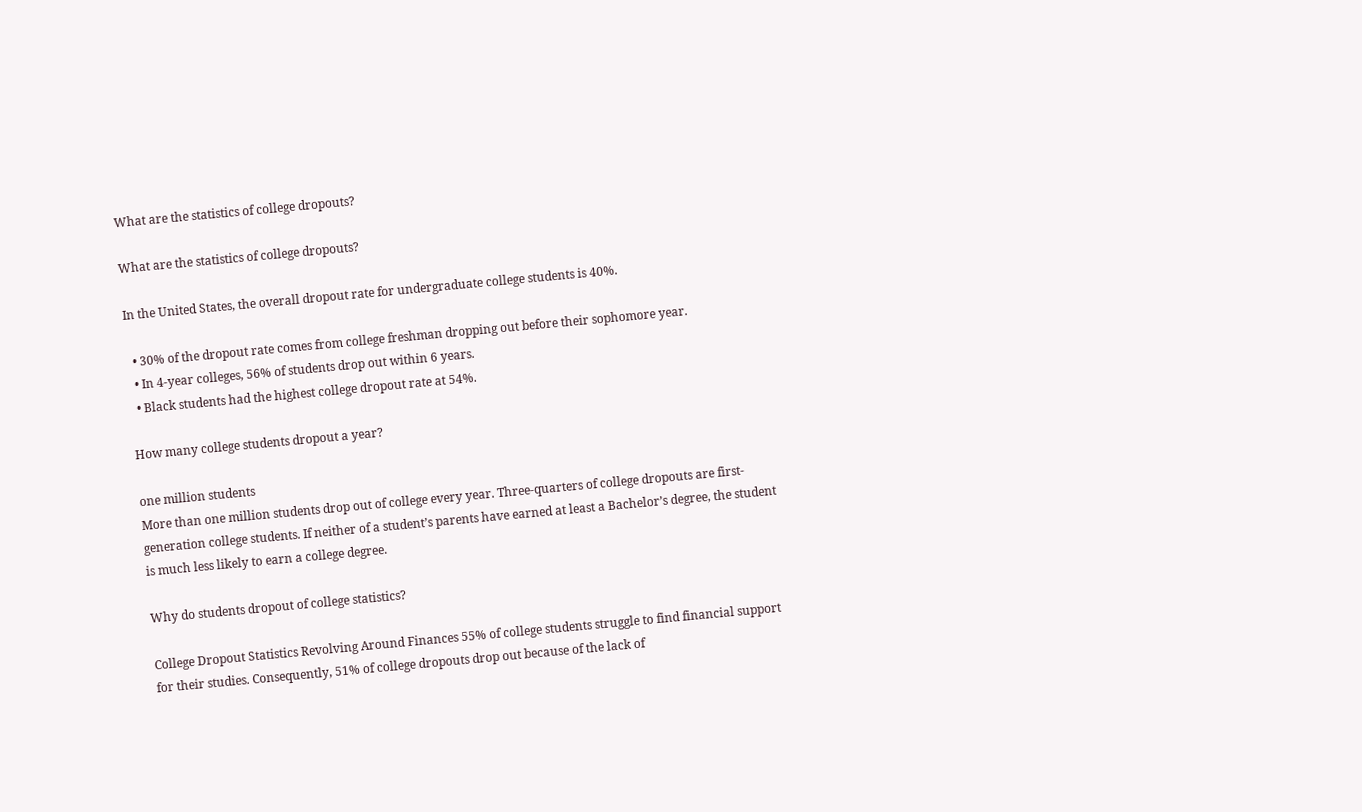What are the statistics of college dropouts?

What are the statistics of college dropouts?

In the United States, the overall dropout rate for undergraduate college students is 40%.

  • 30% of the dropout rate comes from college freshman dropping out before their sophomore year.
  • In 4-year colleges, 56% of students drop out within 6 years.
  • Black students had the highest college dropout rate at 54%.

How many college students dropout a year?

one million students
More than one million students drop out of college every year. Three-quarters of college dropouts are first-generation college students. If neither of a student’s parents have earned at least a Bachelor’s degree, the student is much less likely to earn a college degree.

Why do students dropout of college statistics?

College Dropout Statistics Revolving Around Finances 55% of college students struggle to find financial support for their studies. Consequently, 51% of college dropouts drop out because of the lack of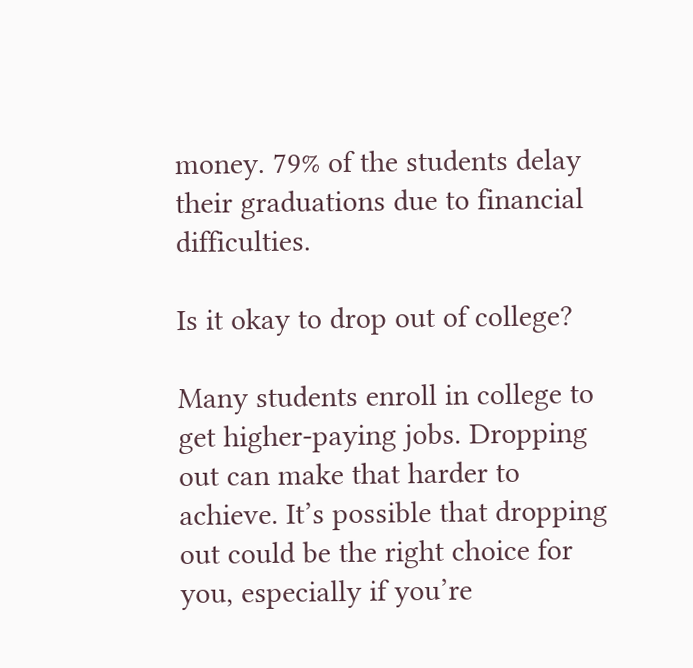money. 79% of the students delay their graduations due to financial difficulties.

Is it okay to drop out of college?

Many students enroll in college to get higher-paying jobs. Dropping out can make that harder to achieve. It’s possible that dropping out could be the right choice for you, especially if you’re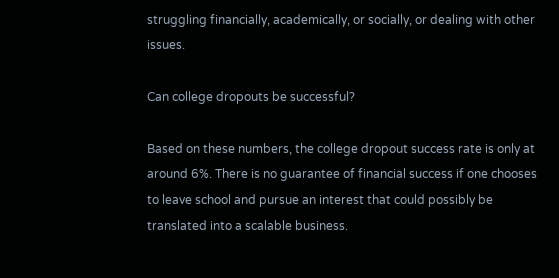struggling financially, academically, or socially, or dealing with other issues.

Can college dropouts be successful?

Based on these numbers, the college dropout success rate is only at around 6%. There is no guarantee of financial success if one chooses to leave school and pursue an interest that could possibly be translated into a scalable business.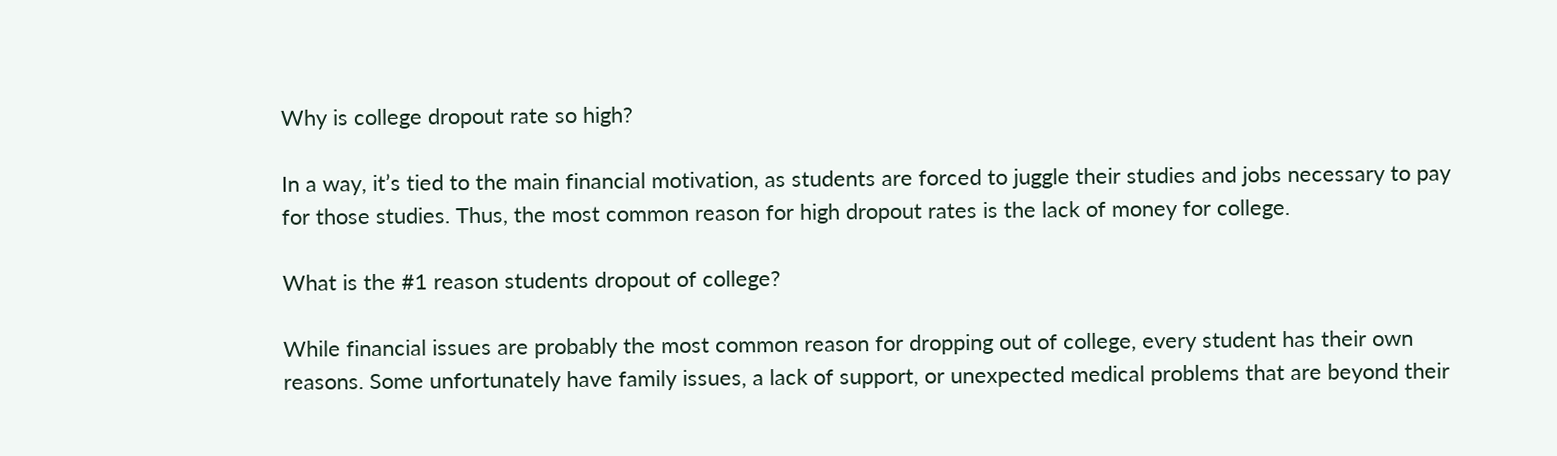Why is college dropout rate so high?

In a way, it’s tied to the main financial motivation, as students are forced to juggle their studies and jobs necessary to pay for those studies. Thus, the most common reason for high dropout rates is the lack of money for college.

What is the #1 reason students dropout of college?

While financial issues are probably the most common reason for dropping out of college, every student has their own reasons. Some unfortunately have family issues, a lack of support, or unexpected medical problems that are beyond their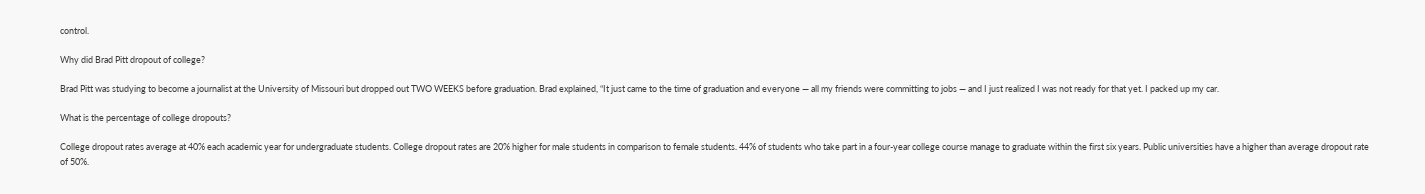control.

Why did Brad Pitt dropout of college?

Brad Pitt was studying to become a journalist at the University of Missouri but dropped out TWO WEEKS before graduation. Brad explained, “It just came to the time of graduation and everyone — all my friends were committing to jobs — and I just realized I was not ready for that yet. I packed up my car.

What is the percentage of college dropouts?

College dropout rates average at 40% each academic year for undergraduate students. College dropout rates are 20% higher for male students in comparison to female students. 44% of students who take part in a four-year college course manage to graduate within the first six years. Public universities have a higher than average dropout rate of 50%.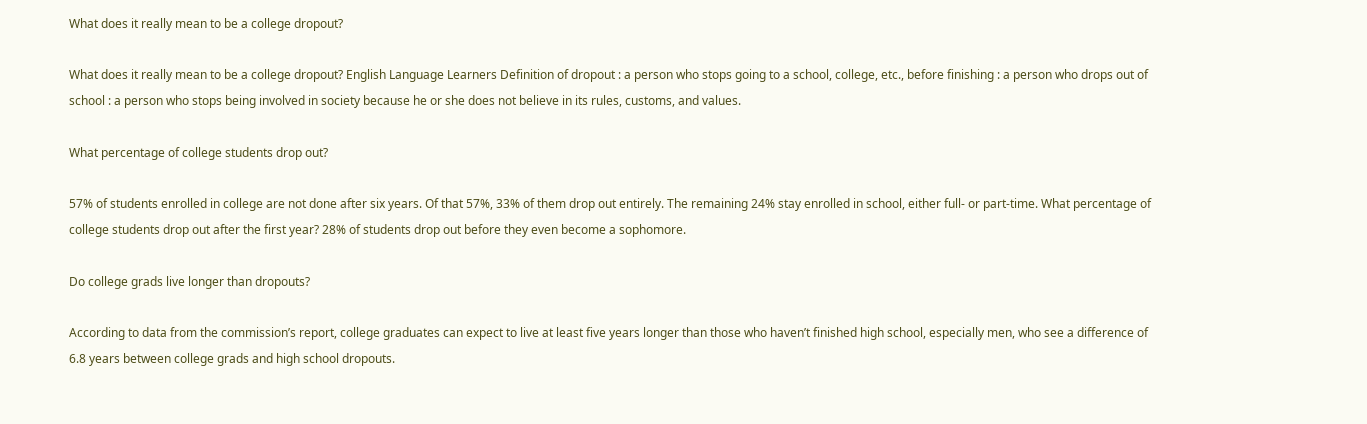What does it really mean to be a college dropout?

What does it really mean to be a college dropout? English Language Learners Definition of dropout : a person who stops going to a school, college, etc., before finishing : a person who drops out of school : a person who stops being involved in society because he or she does not believe in its rules, customs, and values.

What percentage of college students drop out?

57% of students enrolled in college are not done after six years. Of that 57%, 33% of them drop out entirely. The remaining 24% stay enrolled in school, either full- or part-time. What percentage of college students drop out after the first year? 28% of students drop out before they even become a sophomore.

Do college grads live longer than dropouts?

According to data from the commission’s report, college graduates can expect to live at least five years longer than those who haven’t finished high school, especially men, who see a difference of 6.8 years between college grads and high school dropouts.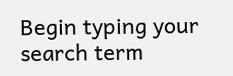Begin typing your search term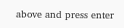above and press enter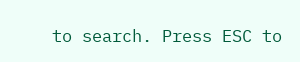to search. Press ESC to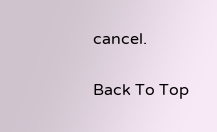cancel.

Back To Top